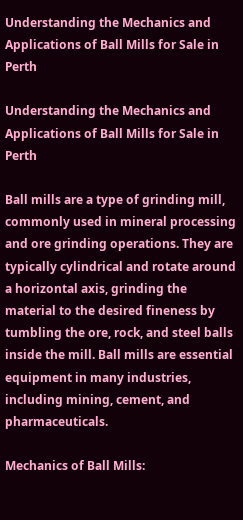Understanding the Mechanics and Applications of Ball Mills for Sale in Perth

Understanding the Mechanics and Applications of Ball Mills for Sale in Perth

Ball mills are a type of grinding mill, commonly used in mineral processing and ore grinding operations. They are typically cylindrical and rotate around a horizontal axis, grinding the material to the desired fineness by tumbling the ore, rock, and steel balls inside the mill. Ball mills are essential equipment in many industries, including mining, cement, and pharmaceuticals.

Mechanics of Ball Mills: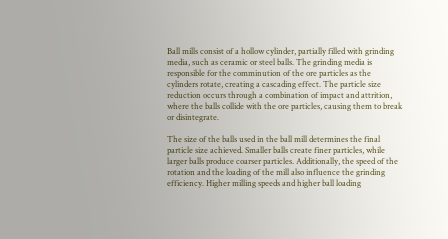Ball mills consist of a hollow cylinder, partially filled with grinding media, such as ceramic or steel balls. The grinding media is responsible for the comminution of the ore particles as the cylinders rotate, creating a cascading effect. The particle size reduction occurs through a combination of impact and attrition, where the balls collide with the ore particles, causing them to break or disintegrate.

The size of the balls used in the ball mill determines the final particle size achieved. Smaller balls create finer particles, while larger balls produce coarser particles. Additionally, the speed of the rotation and the loading of the mill also influence the grinding efficiency. Higher milling speeds and higher ball loading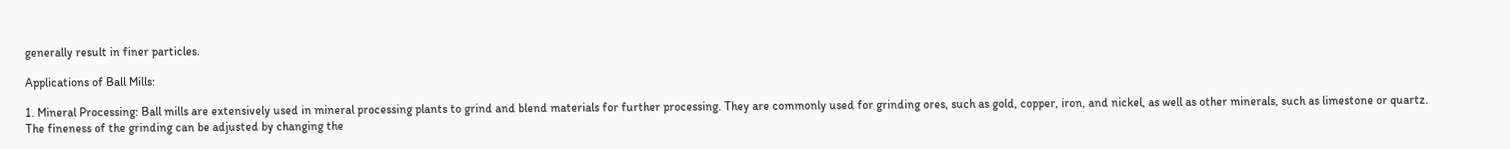generally result in finer particles.

Applications of Ball Mills:

1. Mineral Processing: Ball mills are extensively used in mineral processing plants to grind and blend materials for further processing. They are commonly used for grinding ores, such as gold, copper, iron, and nickel, as well as other minerals, such as limestone or quartz. The fineness of the grinding can be adjusted by changing the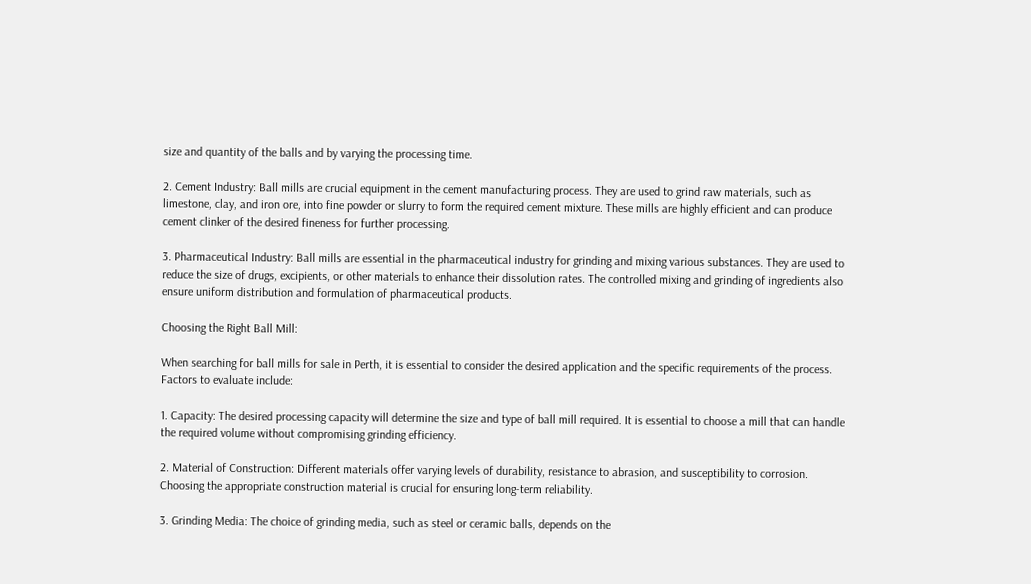size and quantity of the balls and by varying the processing time.

2. Cement Industry: Ball mills are crucial equipment in the cement manufacturing process. They are used to grind raw materials, such as limestone, clay, and iron ore, into fine powder or slurry to form the required cement mixture. These mills are highly efficient and can produce cement clinker of the desired fineness for further processing.

3. Pharmaceutical Industry: Ball mills are essential in the pharmaceutical industry for grinding and mixing various substances. They are used to reduce the size of drugs, excipients, or other materials to enhance their dissolution rates. The controlled mixing and grinding of ingredients also ensure uniform distribution and formulation of pharmaceutical products.

Choosing the Right Ball Mill:

When searching for ball mills for sale in Perth, it is essential to consider the desired application and the specific requirements of the process. Factors to evaluate include:

1. Capacity: The desired processing capacity will determine the size and type of ball mill required. It is essential to choose a mill that can handle the required volume without compromising grinding efficiency.

2. Material of Construction: Different materials offer varying levels of durability, resistance to abrasion, and susceptibility to corrosion. Choosing the appropriate construction material is crucial for ensuring long-term reliability.

3. Grinding Media: The choice of grinding media, such as steel or ceramic balls, depends on the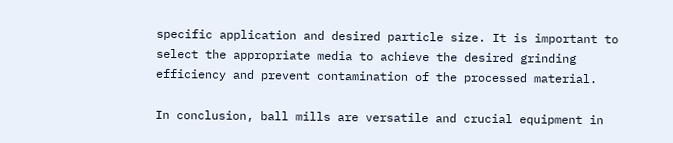specific application and desired particle size. It is important to select the appropriate media to achieve the desired grinding efficiency and prevent contamination of the processed material.

In conclusion, ball mills are versatile and crucial equipment in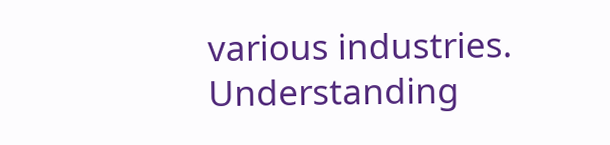various industries. Understanding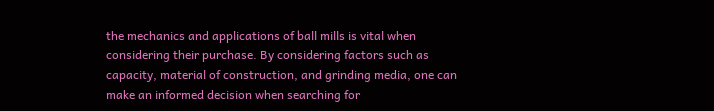the mechanics and applications of ball mills is vital when considering their purchase. By considering factors such as capacity, material of construction, and grinding media, one can make an informed decision when searching for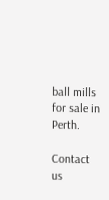ball mills for sale in Perth.

Contact us